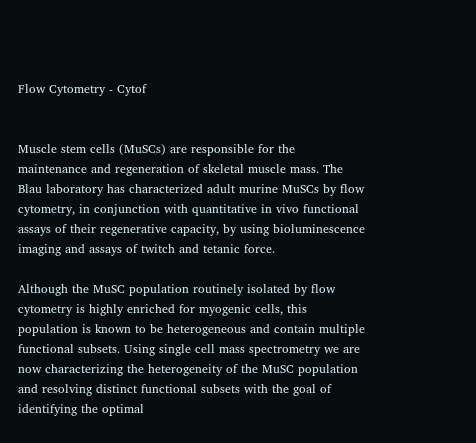Flow Cytometry - Cytof


Muscle stem cells (MuSCs) are responsible for the maintenance and regeneration of skeletal muscle mass. The Blau laboratory has characterized adult murine MuSCs by flow cytometry, in conjunction with quantitative in vivo functional assays of their regenerative capacity, by using bioluminescence imaging and assays of twitch and tetanic force.

Although the MuSC population routinely isolated by flow cytometry is highly enriched for myogenic cells, this population is known to be heterogeneous and contain multiple functional subsets. Using single cell mass spectrometry we are now characterizing the heterogeneity of the MuSC population and resolving distinct functional subsets with the goal of identifying the optimal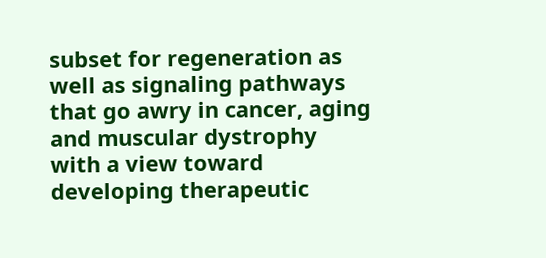subset for regeneration as well as signaling pathways that go awry in cancer, aging and muscular dystrophy with a view toward developing therapeutic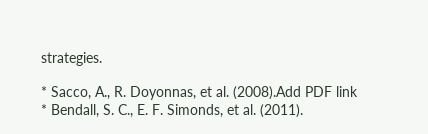strategies.

* Sacco, A., R. Doyonnas, et al. (2008).Add PDF link
* Bendall, S. C., E. F. Simonds, et al. (2011).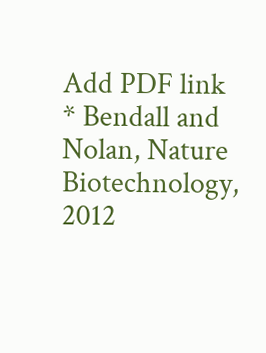Add PDF link
* Bendall and Nolan, Nature Biotechnology, 2012